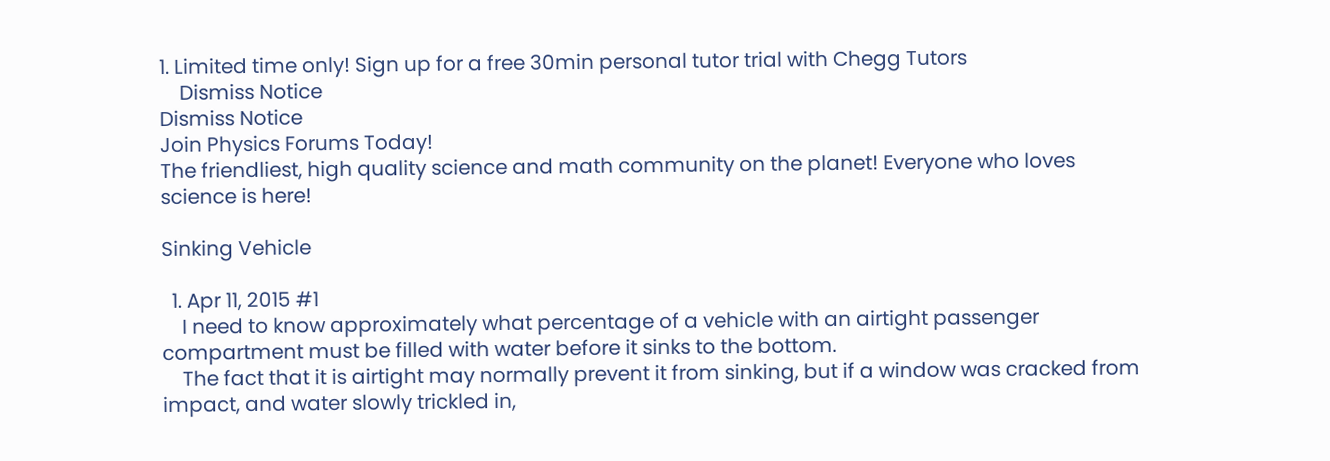1. Limited time only! Sign up for a free 30min personal tutor trial with Chegg Tutors
    Dismiss Notice
Dismiss Notice
Join Physics Forums Today!
The friendliest, high quality science and math community on the planet! Everyone who loves science is here!

Sinking Vehicle

  1. Apr 11, 2015 #1
    I need to know approximately what percentage of a vehicle with an airtight passenger compartment must be filled with water before it sinks to the bottom.
    The fact that it is airtight may normally prevent it from sinking, but if a window was cracked from impact, and water slowly trickled in,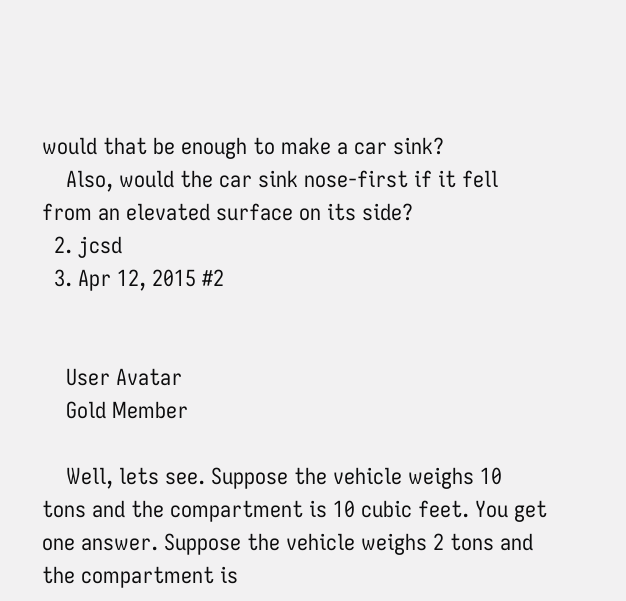would that be enough to make a car sink?
    Also, would the car sink nose-first if it fell from an elevated surface on its side?
  2. jcsd
  3. Apr 12, 2015 #2


    User Avatar
    Gold Member

    Well, lets see. Suppose the vehicle weighs 10 tons and the compartment is 10 cubic feet. You get one answer. Suppose the vehicle weighs 2 tons and the compartment is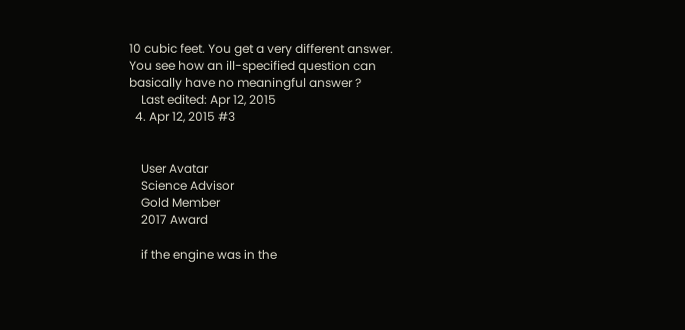10 cubic feet. You get a very different answer. You see how an ill-specified question can basically have no meaningful answer ?
    Last edited: Apr 12, 2015
  4. Apr 12, 2015 #3


    User Avatar
    Science Advisor
    Gold Member
    2017 Award

    if the engine was in the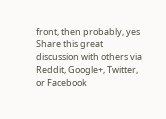front, then probably, yes
Share this great discussion with others via Reddit, Google+, Twitter, or Facebook